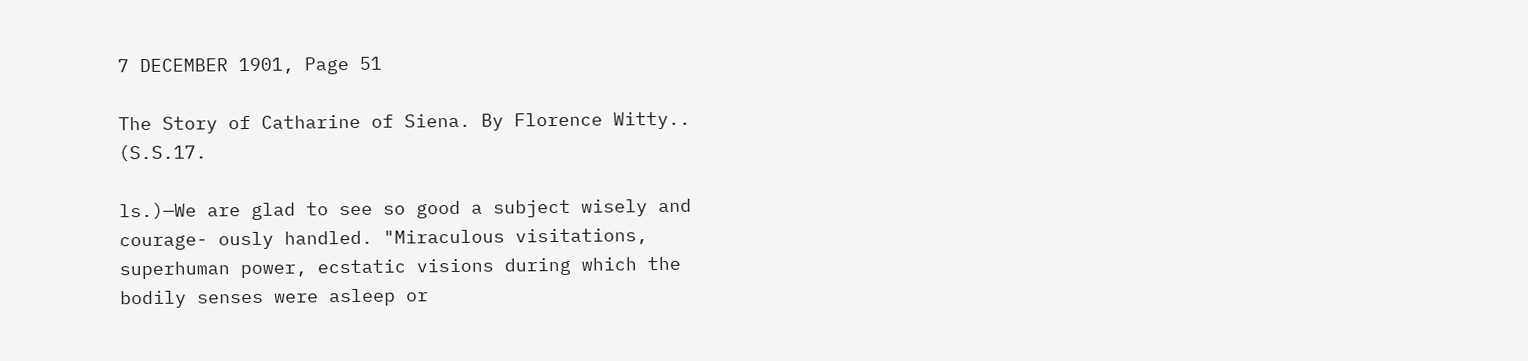7 DECEMBER 1901, Page 51

The Story of Catharine of Siena. By Florence Witty.. (S.S.17.

ls.)—We are glad to see so good a subject wisely and courage- ously handled. "Miraculous visitations, superhuman power, ecstatic visions during which the bodily senses were asleep or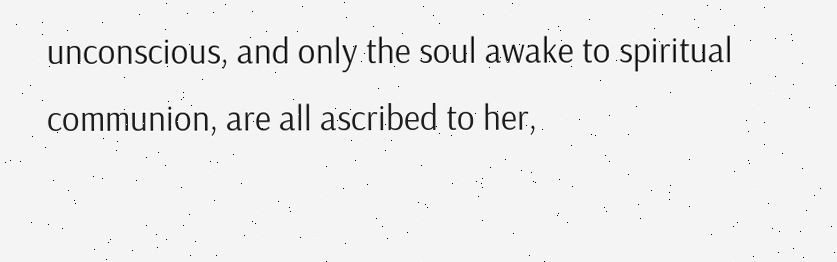unconscious, and only the soul awake to spiritual communion, are all ascribed to her,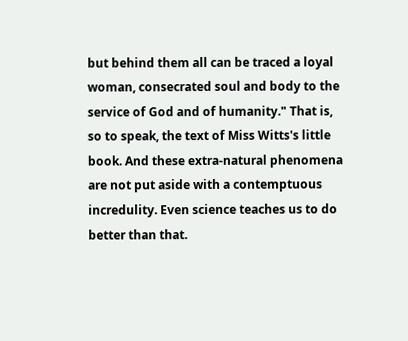but behind them all can be traced a loyal woman, consecrated soul and body to the service of God and of humanity." That is, so to speak, the text of Miss Witts's little book. And these extra-natural phenomena are not put aside with a contemptuous incredulity. Even science teaches us to do better than that.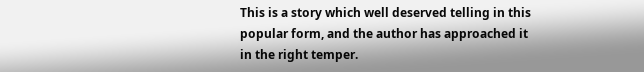This is a story which well deserved telling in this popular form, and the author has approached it in the right temper.